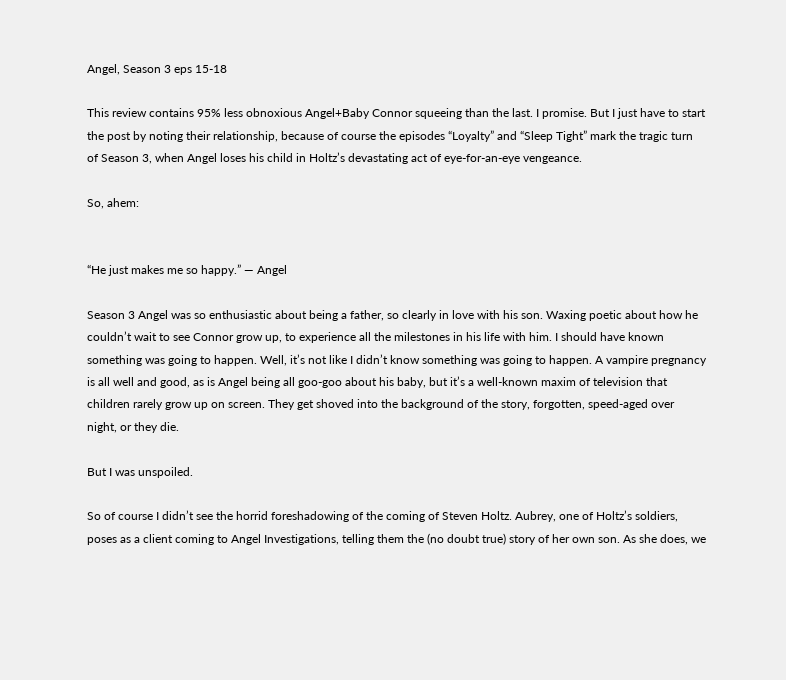Angel, Season 3 eps 15-18

This review contains 95% less obnoxious Angel+Baby Connor squeeing than the last. I promise. But I just have to start the post by noting their relationship, because of course the episodes “Loyalty” and “Sleep Tight” mark the tragic turn of Season 3, when Angel loses his child in Holtz’s devastating act of eye-for-an-eye vengeance.

So, ahem:


“He just makes me so happy.” — Angel

Season 3 Angel was so enthusiastic about being a father, so clearly in love with his son. Waxing poetic about how he couldn’t wait to see Connor grow up, to experience all the milestones in his life with him. I should have known something was going to happen. Well, it’s not like I didn’t know something was going to happen. A vampire pregnancy is all well and good, as is Angel being all goo-goo about his baby, but it’s a well-known maxim of television that children rarely grow up on screen. They get shoved into the background of the story, forgotten, speed-aged over night, or they die.

But I was unspoiled.

So of course I didn’t see the horrid foreshadowing of the coming of Steven Holtz. Aubrey, one of Holtz’s soldiers, poses as a client coming to Angel Investigations, telling them the (no doubt true) story of her own son. As she does, we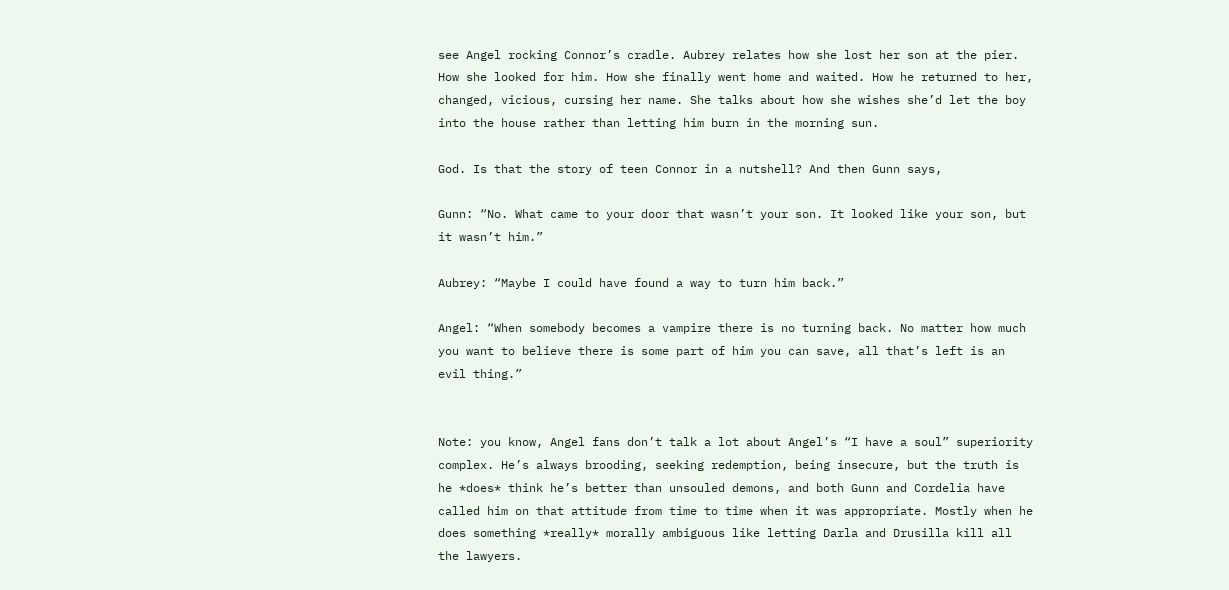see Angel rocking Connor’s cradle. Aubrey relates how she lost her son at the pier. How she looked for him. How she finally went home and waited. How he returned to her, changed, vicious, cursing her name. She talks about how she wishes she’d let the boy into the house rather than letting him burn in the morning sun.

God. Is that the story of teen Connor in a nutshell? And then Gunn says,

Gunn: “No. What came to your door that wasn’t your son. It looked like your son, but it wasn’t him.”

Aubrey: “Maybe I could have found a way to turn him back.”

Angel: “When somebody becomes a vampire there is no turning back. No matter how much you want to believe there is some part of him you can save, all that’s left is an evil thing.”


Note: you know, Angel fans don’t talk a lot about Angel’s “I have a soul” superiority complex. He’s always brooding, seeking redemption, being insecure, but the truth is he *does* think he’s better than unsouled demons, and both Gunn and Cordelia have called him on that attitude from time to time when it was appropriate. Mostly when he does something *really* morally ambiguous like letting Darla and Drusilla kill all the lawyers.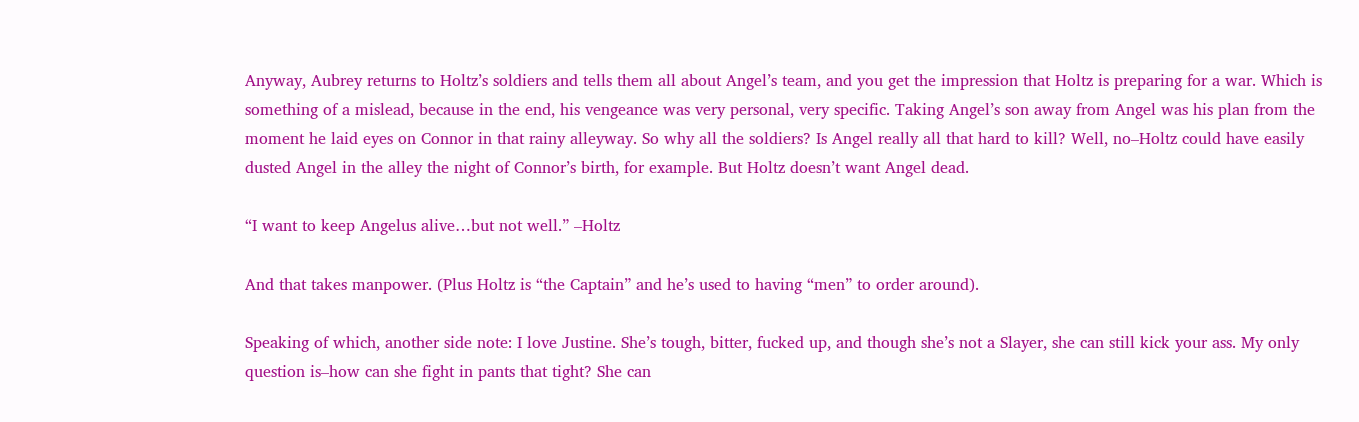Anyway, Aubrey returns to Holtz’s soldiers and tells them all about Angel’s team, and you get the impression that Holtz is preparing for a war. Which is something of a mislead, because in the end, his vengeance was very personal, very specific. Taking Angel’s son away from Angel was his plan from the moment he laid eyes on Connor in that rainy alleyway. So why all the soldiers? Is Angel really all that hard to kill? Well, no–Holtz could have easily dusted Angel in the alley the night of Connor’s birth, for example. But Holtz doesn’t want Angel dead.

“I want to keep Angelus alive…but not well.” –Holtz

And that takes manpower. (Plus Holtz is “the Captain” and he’s used to having “men” to order around).

Speaking of which, another side note: I love Justine. She’s tough, bitter, fucked up, and though she’s not a Slayer, she can still kick your ass. My only question is–how can she fight in pants that tight? She can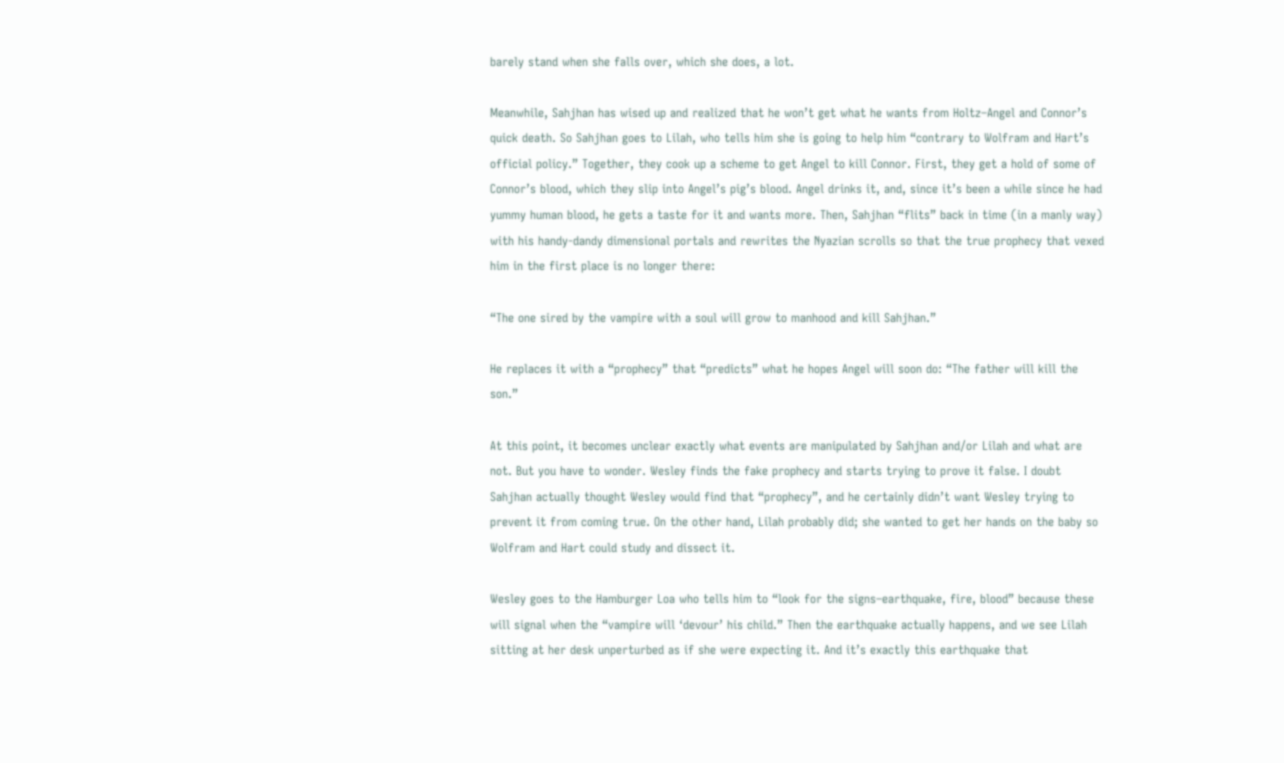barely stand when she falls over, which she does, a lot.

Meanwhile, Sahjhan has wised up and realized that he won’t get what he wants from Holtz–Angel and Connor’s quick death. So Sahjhan goes to Lilah, who tells him she is going to help him “contrary to Wolfram and Hart’s official policy.” Together, they cook up a scheme to get Angel to kill Connor. First, they get a hold of some of Connor’s blood, which they slip into Angel’s pig’s blood. Angel drinks it, and, since it’s been a while since he had yummy human blood, he gets a taste for it and wants more. Then, Sahjhan “flits” back in time (in a manly way) with his handy-dandy dimensional portals and rewrites the Nyazian scrolls so that the true prophecy that vexed him in the first place is no longer there:

“The one sired by the vampire with a soul will grow to manhood and kill Sahjhan.”

He replaces it with a “prophecy” that “predicts” what he hopes Angel will soon do: “The father will kill the son.”

At this point, it becomes unclear exactly what events are manipulated by Sahjhan and/or Lilah and what are not. But you have to wonder. Wesley finds the fake prophecy and starts trying to prove it false. I doubt Sahjhan actually thought Wesley would find that “prophecy”, and he certainly didn’t want Wesley trying to prevent it from coming true. On the other hand, Lilah probably did; she wanted to get her hands on the baby so Wolfram and Hart could study and dissect it.

Wesley goes to the Hamburger Loa who tells him to “look for the signs–earthquake, fire, blood” because these will signal when the “vampire will ‘devour’ his child.” Then the earthquake actually happens, and we see Lilah sitting at her desk unperturbed as if she were expecting it. And it’s exactly this earthquake that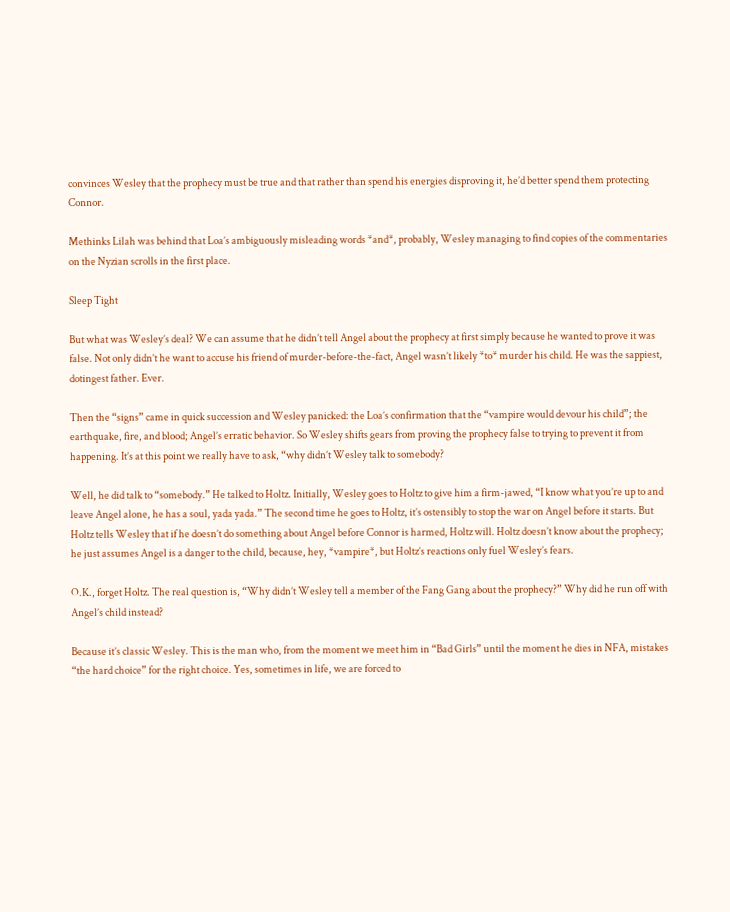convinces Wesley that the prophecy must be true and that rather than spend his energies disproving it, he’d better spend them protecting Connor.

Methinks Lilah was behind that Loa’s ambiguously misleading words *and*, probably, Wesley managing to find copies of the commentaries on the Nyzian scrolls in the first place.

Sleep Tight

But what was Wesley’s deal? We can assume that he didn’t tell Angel about the prophecy at first simply because he wanted to prove it was false. Not only didn’t he want to accuse his friend of murder-before-the-fact, Angel wasn’t likely *to* murder his child. He was the sappiest, dotingest father. Ever.

Then the “signs” came in quick succession and Wesley panicked: the Loa’s confirmation that the “vampire would devour his child”; the earthquake, fire, and blood; Angel’s erratic behavior. So Wesley shifts gears from proving the prophecy false to trying to prevent it from happening. It’s at this point we really have to ask, “why didn’t Wesley talk to somebody?

Well, he did talk to “somebody.” He talked to Holtz. Initially, Wesley goes to Holtz to give him a firm-jawed, “I know what you’re up to and leave Angel alone, he has a soul, yada yada.” The second time he goes to Holtz, it’s ostensibly to stop the war on Angel before it starts. But Holtz tells Wesley that if he doesn’t do something about Angel before Connor is harmed, Holtz will. Holtz doesn’t know about the prophecy; he just assumes Angel is a danger to the child, because, hey, *vampire*, but Holtz’s reactions only fuel Wesley’s fears.

O.K., forget Holtz. The real question is, “Why didn’t Wesley tell a member of the Fang Gang about the prophecy?” Why did he run off with Angel’s child instead?

Because it’s classic Wesley. This is the man who, from the moment we meet him in “Bad Girls” until the moment he dies in NFA, mistakes “the hard choice” for the right choice. Yes, sometimes in life, we are forced to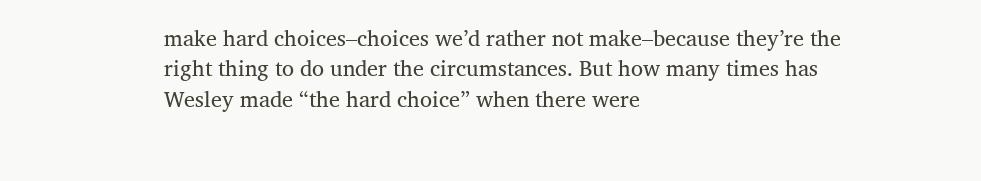make hard choices–choices we’d rather not make–because they’re the right thing to do under the circumstances. But how many times has Wesley made “the hard choice” when there were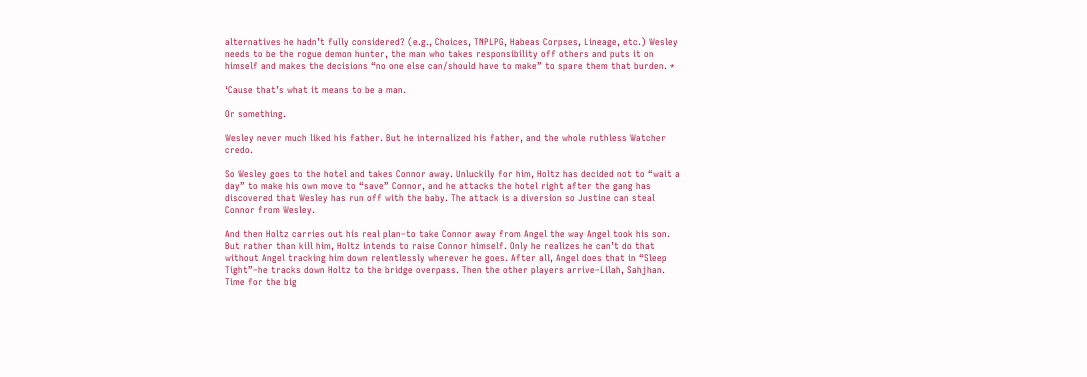alternatives he hadn’t fully considered? (e.g., Choices, TNPLPG, Habeas Corpses, Lineage, etc.) Wesley needs to be the rogue demon hunter, the man who takes responsibility off others and puts it on himself and makes the decisions “no one else can/should have to make” to spare them that burden. *

‘Cause that’s what it means to be a man.

Or something.

Wesley never much liked his father. But he internalized his father, and the whole ruthless Watcher credo.

So Wesley goes to the hotel and takes Connor away. Unluckily for him, Holtz has decided not to “wait a day” to make his own move to “save” Connor, and he attacks the hotel right after the gang has discovered that Wesley has run off with the baby. The attack is a diversion so Justine can steal Connor from Wesley.

And then Holtz carries out his real plan–to take Connor away from Angel the way Angel took his son. But rather than kill him, Holtz intends to raise Connor himself. Only he realizes he can’t do that without Angel tracking him down relentlessly wherever he goes. After all, Angel does that in “Sleep Tight”–he tracks down Holtz to the bridge overpass. Then the other players arrive–Lilah, Sahjhan. Time for the big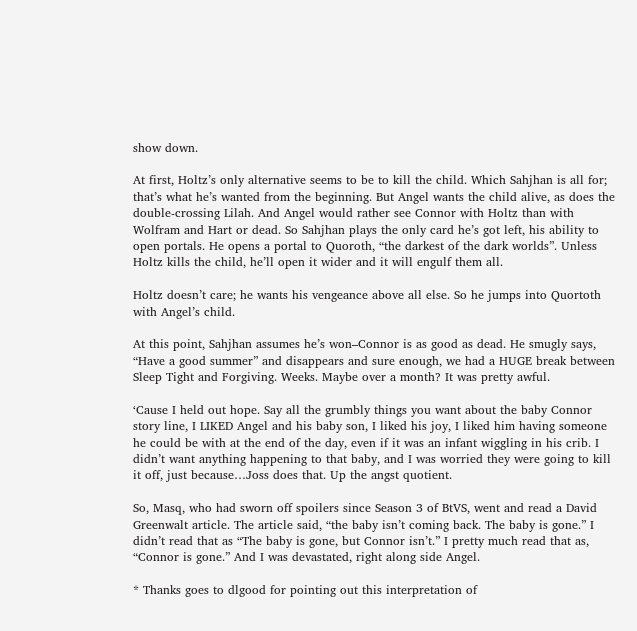show down.

At first, Holtz’s only alternative seems to be to kill the child. Which Sahjhan is all for; that’s what he’s wanted from the beginning. But Angel wants the child alive, as does the double-crossing Lilah. And Angel would rather see Connor with Holtz than with Wolfram and Hart or dead. So Sahjhan plays the only card he’s got left, his ability to open portals. He opens a portal to Quoroth, “the darkest of the dark worlds”. Unless Holtz kills the child, he’ll open it wider and it will engulf them all.

Holtz doesn’t care; he wants his vengeance above all else. So he jumps into Quortoth with Angel’s child.

At this point, Sahjhan assumes he’s won–Connor is as good as dead. He smugly says, “Have a good summer” and disappears and sure enough, we had a HUGE break between Sleep Tight and Forgiving. Weeks. Maybe over a month? It was pretty awful.

‘Cause I held out hope. Say all the grumbly things you want about the baby Connor story line, I LIKED Angel and his baby son, I liked his joy, I liked him having someone he could be with at the end of the day, even if it was an infant wiggling in his crib. I didn’t want anything happening to that baby, and I was worried they were going to kill it off, just because…Joss does that. Up the angst quotient.

So, Masq, who had sworn off spoilers since Season 3 of BtVS, went and read a David Greenwalt article. The article said, “the baby isn’t coming back. The baby is gone.” I didn’t read that as “The baby is gone, but Connor isn’t.” I pretty much read that as, “Connor is gone.” And I was devastated, right along side Angel.

* Thanks goes to dlgood for pointing out this interpretation of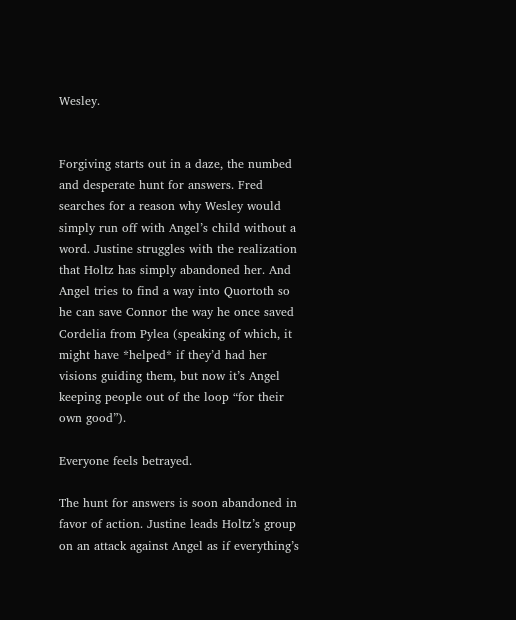Wesley.


Forgiving starts out in a daze, the numbed and desperate hunt for answers. Fred searches for a reason why Wesley would simply run off with Angel’s child without a word. Justine struggles with the realization that Holtz has simply abandoned her. And Angel tries to find a way into Quortoth so he can save Connor the way he once saved Cordelia from Pylea (speaking of which, it might have *helped* if they’d had her visions guiding them, but now it’s Angel keeping people out of the loop “for their own good”).

Everyone feels betrayed.

The hunt for answers is soon abandoned in favor of action. Justine leads Holtz’s group on an attack against Angel as if everything’s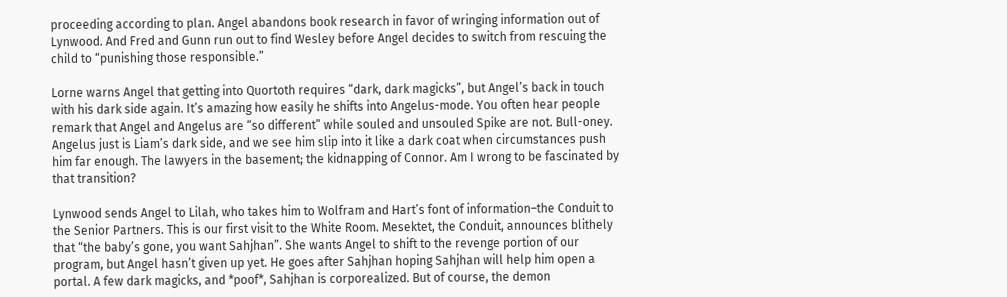proceeding according to plan. Angel abandons book research in favor of wringing information out of Lynwood. And Fred and Gunn run out to find Wesley before Angel decides to switch from rescuing the child to “punishing those responsible.”

Lorne warns Angel that getting into Quortoth requires “dark, dark magicks”, but Angel’s back in touch with his dark side again. It’s amazing how easily he shifts into Angelus-mode. You often hear people remark that Angel and Angelus are “so different” while souled and unsouled Spike are not. Bull-oney. Angelus just is Liam’s dark side, and we see him slip into it like a dark coat when circumstances push him far enough. The lawyers in the basement; the kidnapping of Connor. Am I wrong to be fascinated by that transition?

Lynwood sends Angel to Lilah, who takes him to Wolfram and Hart’s font of information–the Conduit to the Senior Partners. This is our first visit to the White Room. Mesektet, the Conduit, announces blithely that “the baby’s gone, you want Sahjhan”. She wants Angel to shift to the revenge portion of our program, but Angel hasn’t given up yet. He goes after Sahjhan hoping Sahjhan will help him open a portal. A few dark magicks, and *poof*, Sahjhan is corporealized. But of course, the demon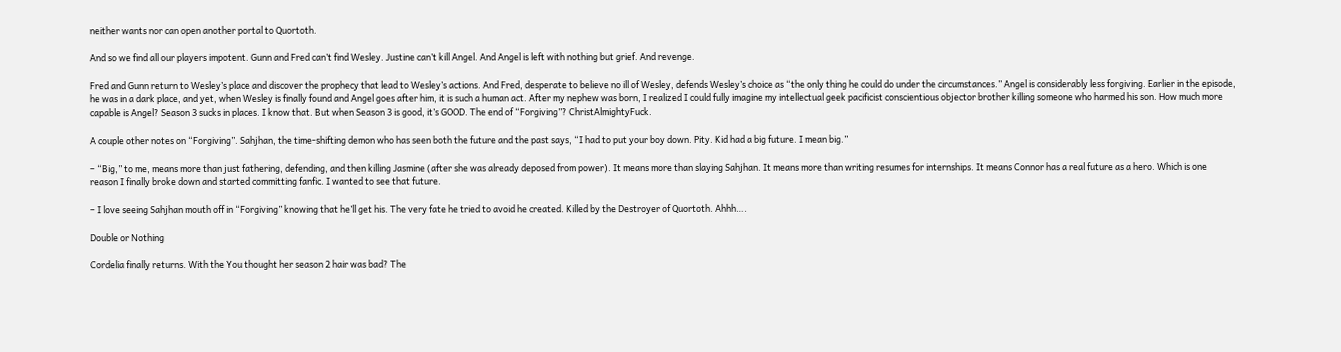neither wants nor can open another portal to Quortoth.

And so we find all our players impotent. Gunn and Fred can’t find Wesley. Justine can’t kill Angel. And Angel is left with nothing but grief. And revenge.

Fred and Gunn return to Wesley’s place and discover the prophecy that lead to Wesley’s actions. And Fred, desperate to believe no ill of Wesley, defends Wesley’s choice as “the only thing he could do under the circumstances.” Angel is considerably less forgiving. Earlier in the episode, he was in a dark place, and yet, when Wesley is finally found and Angel goes after him, it is such a human act. After my nephew was born, I realized I could fully imagine my intellectual geek pacificist conscientious objector brother killing someone who harmed his son. How much more capable is Angel? Season 3 sucks in places. I know that. But when Season 3 is good, it’s GOOD. The end of “Forgiving”? ChristAlmightyFuck.

A couple other notes on “Forgiving”. Sahjhan, the time-shifting demon who has seen both the future and the past says, “I had to put your boy down. Pity. Kid had a big future. I mean big.”

– “Big,” to me, means more than just fathering, defending, and then killing Jasmine (after she was already deposed from power). It means more than slaying Sahjhan. It means more than writing resumes for internships. It means Connor has a real future as a hero. Which is one reason I finally broke down and started committing fanfic. I wanted to see that future.

– I love seeing Sahjhan mouth off in “Forgiving” knowing that he’ll get his. The very fate he tried to avoid he created. Killed by the Destroyer of Quortoth. Ahhh….

Double or Nothing

Cordelia finally returns. With the You thought her season 2 hair was bad? The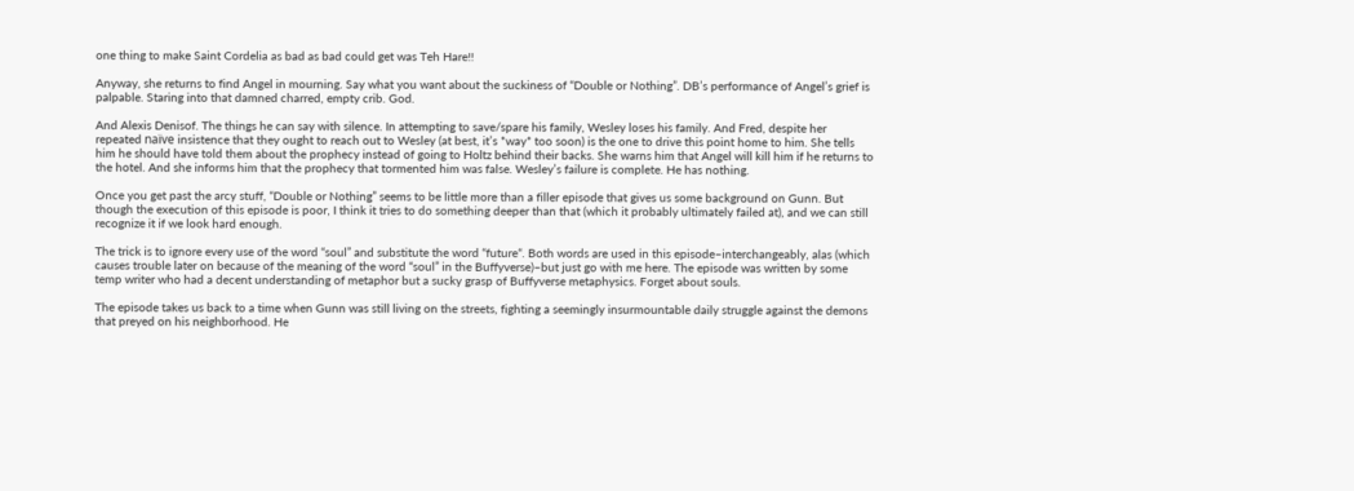one thing to make Saint Cordelia as bad as bad could get was Teh Hare!!

Anyway, she returns to find Angel in mourning. Say what you want about the suckiness of “Double or Nothing”. DB’s performance of Angel’s grief is palpable. Staring into that damned charred, empty crib. God.

And Alexis Denisof. The things he can say with silence. In attempting to save/spare his family, Wesley loses his family. And Fred, despite her repeated naïve insistence that they ought to reach out to Wesley (at best, it’s *way* too soon) is the one to drive this point home to him. She tells him he should have told them about the prophecy instead of going to Holtz behind their backs. She warns him that Angel will kill him if he returns to the hotel. And she informs him that the prophecy that tormented him was false. Wesley’s failure is complete. He has nothing.

Once you get past the arcy stuff, “Double or Nothing” seems to be little more than a filler episode that gives us some background on Gunn. But though the execution of this episode is poor, I think it tries to do something deeper than that (which it probably ultimately failed at), and we can still recognize it if we look hard enough.

The trick is to ignore every use of the word “soul” and substitute the word “future“. Both words are used in this episode–interchangeably, alas (which causes trouble later on because of the meaning of the word “soul” in the Buffyverse)–but just go with me here. The episode was written by some temp writer who had a decent understanding of metaphor but a sucky grasp of Buffyverse metaphysics. Forget about souls.

The episode takes us back to a time when Gunn was still living on the streets, fighting a seemingly insurmountable daily struggle against the demons that preyed on his neighborhood. He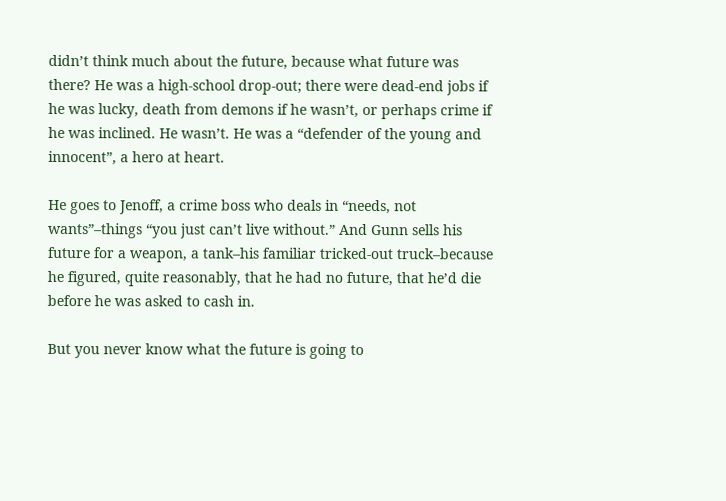didn’t think much about the future, because what future was there? He was a high-school drop-out; there were dead-end jobs if he was lucky, death from demons if he wasn’t, or perhaps crime if he was inclined. He wasn’t. He was a “defender of the young and innocent”, a hero at heart.

He goes to Jenoff, a crime boss who deals in “needs, not wants”–things “you just can’t live without.” And Gunn sells his future for a weapon, a tank–his familiar tricked-out truck–because he figured, quite reasonably, that he had no future, that he’d die before he was asked to cash in.

But you never know what the future is going to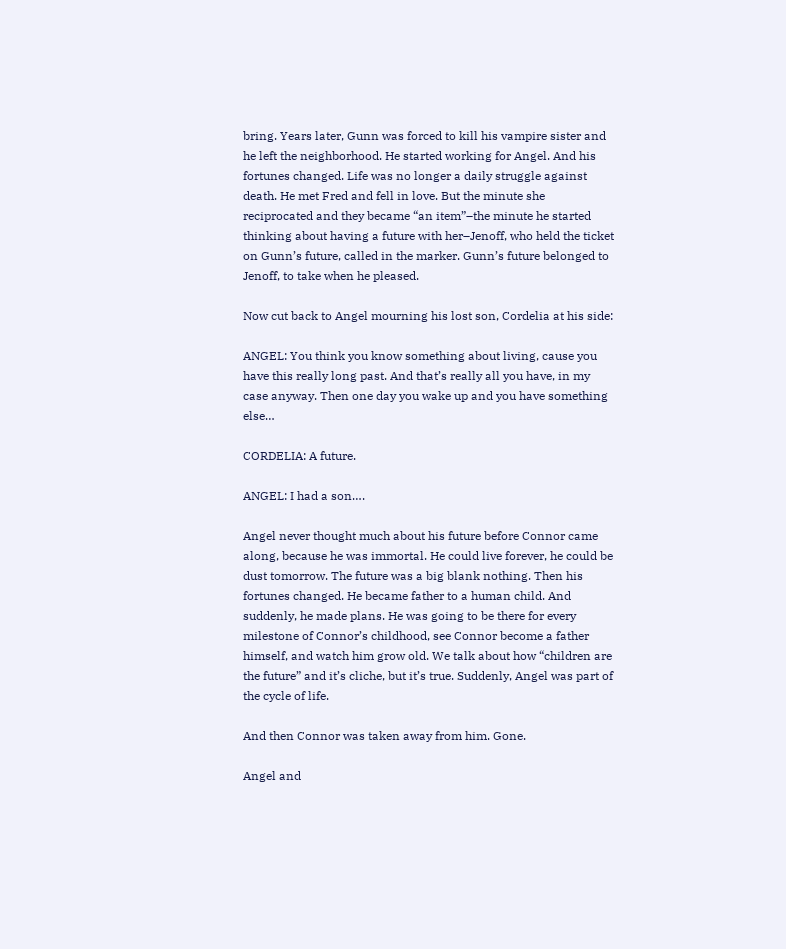bring. Years later, Gunn was forced to kill his vampire sister and he left the neighborhood. He started working for Angel. And his fortunes changed. Life was no longer a daily struggle against death. He met Fred and fell in love. But the minute she reciprocated and they became “an item”–the minute he started thinking about having a future with her–Jenoff, who held the ticket on Gunn’s future, called in the marker. Gunn’s future belonged to Jenoff, to take when he pleased.

Now cut back to Angel mourning his lost son, Cordelia at his side:

ANGEL: You think you know something about living, cause you have this really long past. And that’s really all you have, in my case anyway. Then one day you wake up and you have something else…

CORDELIA: A future.

ANGEL: I had a son….

Angel never thought much about his future before Connor came along, because he was immortal. He could live forever, he could be dust tomorrow. The future was a big blank nothing. Then his fortunes changed. He became father to a human child. And suddenly, he made plans. He was going to be there for every milestone of Connor’s childhood, see Connor become a father himself, and watch him grow old. We talk about how “children are the future” and it’s cliche, but it’s true. Suddenly, Angel was part of the cycle of life.

And then Connor was taken away from him. Gone.

Angel and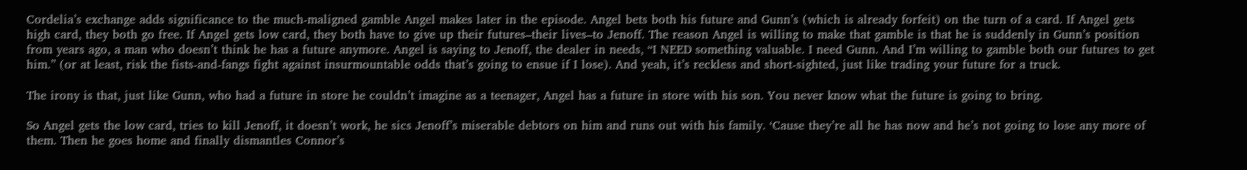Cordelia’s exchange adds significance to the much-maligned gamble Angel makes later in the episode. Angel bets both his future and Gunn’s (which is already forfeit) on the turn of a card. If Angel gets high card, they both go free. If Angel gets low card, they both have to give up their futures–their lives–to Jenoff. The reason Angel is willing to make that gamble is that he is suddenly in Gunn’s position from years ago, a man who doesn’t think he has a future anymore. Angel is saying to Jenoff, the dealer in needs, “I NEED something valuable. I need Gunn. And I’m willing to gamble both our futures to get him.” (or at least, risk the fists-and-fangs fight against insurmountable odds that’s going to ensue if I lose). And yeah, it’s reckless and short-sighted, just like trading your future for a truck.

The irony is that, just like Gunn, who had a future in store he couldn’t imagine as a teenager, Angel has a future in store with his son. You never know what the future is going to bring.

So Angel gets the low card, tries to kill Jenoff, it doesn’t work, he sics Jenoff’s miserable debtors on him and runs out with his family. ‘Cause they’re all he has now and he’s not going to lose any more of them. Then he goes home and finally dismantles Connor’s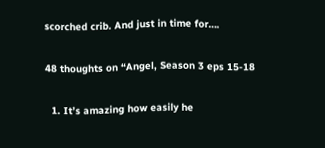scorched crib. And just in time for….

48 thoughts on “Angel, Season 3 eps 15-18

  1. It’s amazing how easily he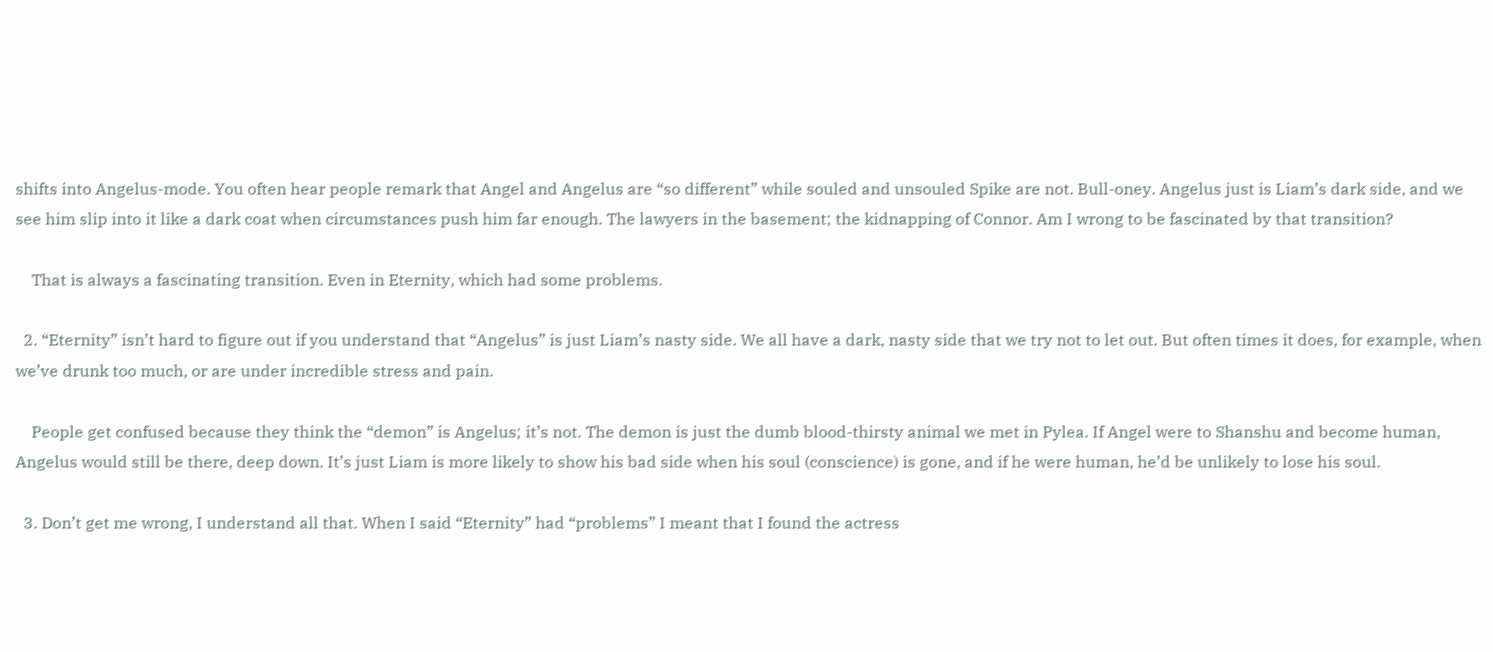shifts into Angelus-mode. You often hear people remark that Angel and Angelus are “so different” while souled and unsouled Spike are not. Bull-oney. Angelus just is Liam’s dark side, and we see him slip into it like a dark coat when circumstances push him far enough. The lawyers in the basement; the kidnapping of Connor. Am I wrong to be fascinated by that transition?

    That is always a fascinating transition. Even in Eternity, which had some problems.

  2. “Eternity” isn’t hard to figure out if you understand that “Angelus” is just Liam’s nasty side. We all have a dark, nasty side that we try not to let out. But often times it does, for example, when we’ve drunk too much, or are under incredible stress and pain.

    People get confused because they think the “demon” is Angelus; it’s not. The demon is just the dumb blood-thirsty animal we met in Pylea. If Angel were to Shanshu and become human, Angelus would still be there, deep down. It’s just Liam is more likely to show his bad side when his soul (conscience) is gone, and if he were human, he’d be unlikely to lose his soul.

  3. Don’t get me wrong, I understand all that. When I said “Eternity” had “problems” I meant that I found the actress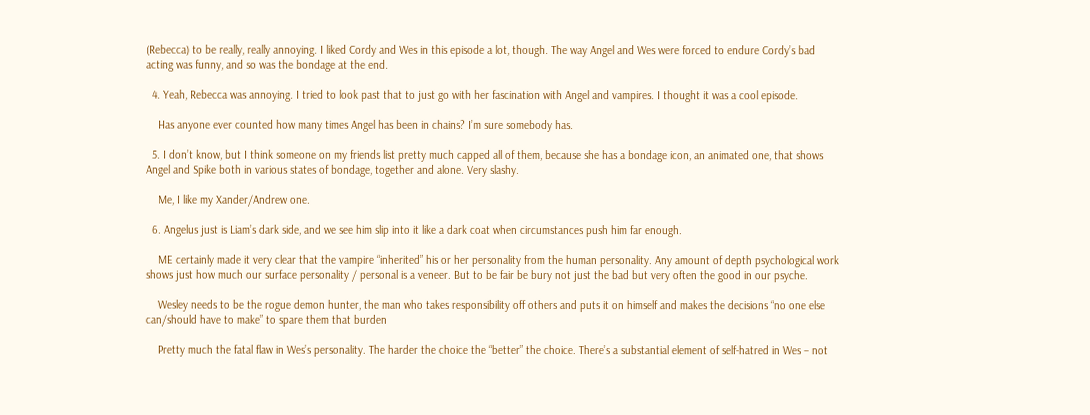(Rebecca) to be really, really annoying. I liked Cordy and Wes in this episode a lot, though. The way Angel and Wes were forced to endure Cordy’s bad acting was funny, and so was the bondage at the end.

  4. Yeah, Rebecca was annoying. I tried to look past that to just go with her fascination with Angel and vampires. I thought it was a cool episode.

    Has anyone ever counted how many times Angel has been in chains? I’m sure somebody has.

  5. I don’t know, but I think someone on my friends list pretty much capped all of them, because she has a bondage icon, an animated one, that shows Angel and Spike both in various states of bondage, together and alone. Very slashy.

    Me, I like my Xander/Andrew one.

  6. Angelus just is Liam’s dark side, and we see him slip into it like a dark coat when circumstances push him far enough.

    ME certainly made it very clear that the vampire “inherited” his or her personality from the human personality. Any amount of depth psychological work shows just how much our surface personality / personal is a veneer. But to be fair be bury not just the bad but very often the good in our psyche.

    Wesley needs to be the rogue demon hunter, the man who takes responsibility off others and puts it on himself and makes the decisions “no one else can/should have to make” to spare them that burden

    Pretty much the fatal flaw in Wes’s personality. The harder the choice the “better” the choice. There’s a substantial element of self-hatred in Wes – not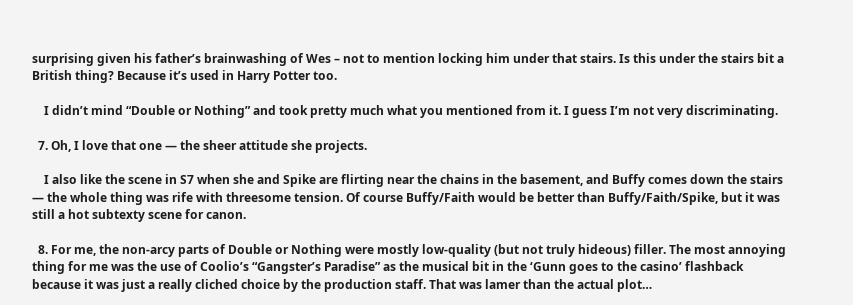surprising given his father’s brainwashing of Wes – not to mention locking him under that stairs. Is this under the stairs bit a British thing? Because it’s used in Harry Potter too.

    I didn’t mind “Double or Nothing” and took pretty much what you mentioned from it. I guess I’m not very discriminating.

  7. Oh, I love that one — the sheer attitude she projects.

    I also like the scene in S7 when she and Spike are flirting near the chains in the basement, and Buffy comes down the stairs — the whole thing was rife with threesome tension. Of course Buffy/Faith would be better than Buffy/Faith/Spike, but it was still a hot subtexty scene for canon.

  8. For me, the non-arcy parts of Double or Nothing were mostly low-quality (but not truly hideous) filler. The most annoying thing for me was the use of Coolio’s “Gangster’s Paradise” as the musical bit in the ‘Gunn goes to the casino’ flashback because it was just a really cliched choice by the production staff. That was lamer than the actual plot…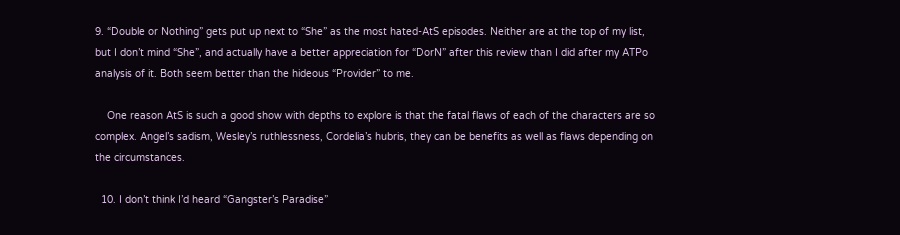9. “Double or Nothing” gets put up next to “She” as the most hated-AtS episodes. Neither are at the top of my list, but I don’t mind “She”, and actually have a better appreciation for “DorN” after this review than I did after my ATPo analysis of it. Both seem better than the hideous “Provider” to me.

    One reason AtS is such a good show with depths to explore is that the fatal flaws of each of the characters are so complex. Angel’s sadism, Wesley’s ruthlessness, Cordelia’s hubris, they can be benefits as well as flaws depending on the circumstances.

  10. I don’t think I’d heard “Gangster’s Paradise”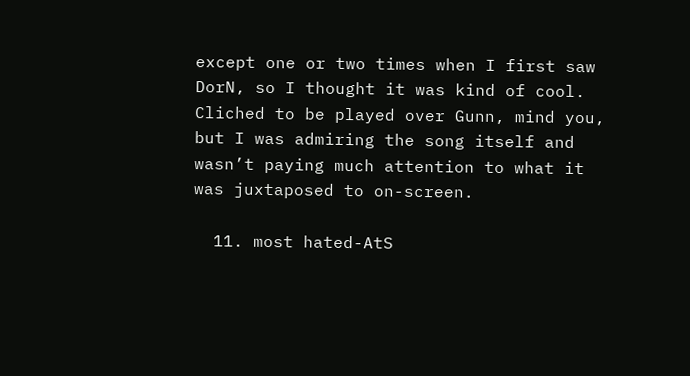except one or two times when I first saw DorN, so I thought it was kind of cool. Cliched to be played over Gunn, mind you, but I was admiring the song itself and wasn’t paying much attention to what it was juxtaposed to on-screen.

  11. most hated-AtS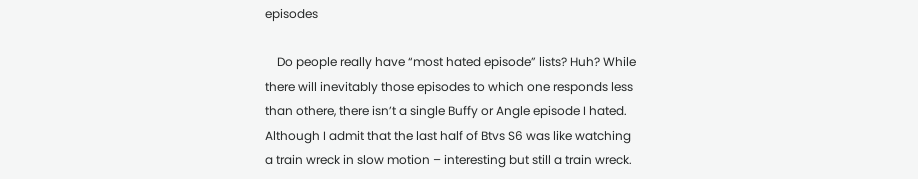episodes

    Do people really have “most hated episode” lists? Huh? While there will inevitably those episodes to which one responds less than othere, there isn’t a single Buffy or Angle episode I hated. Although I admit that the last half of Btvs S6 was like watching a train wreck in slow motion – interesting but still a train wreck.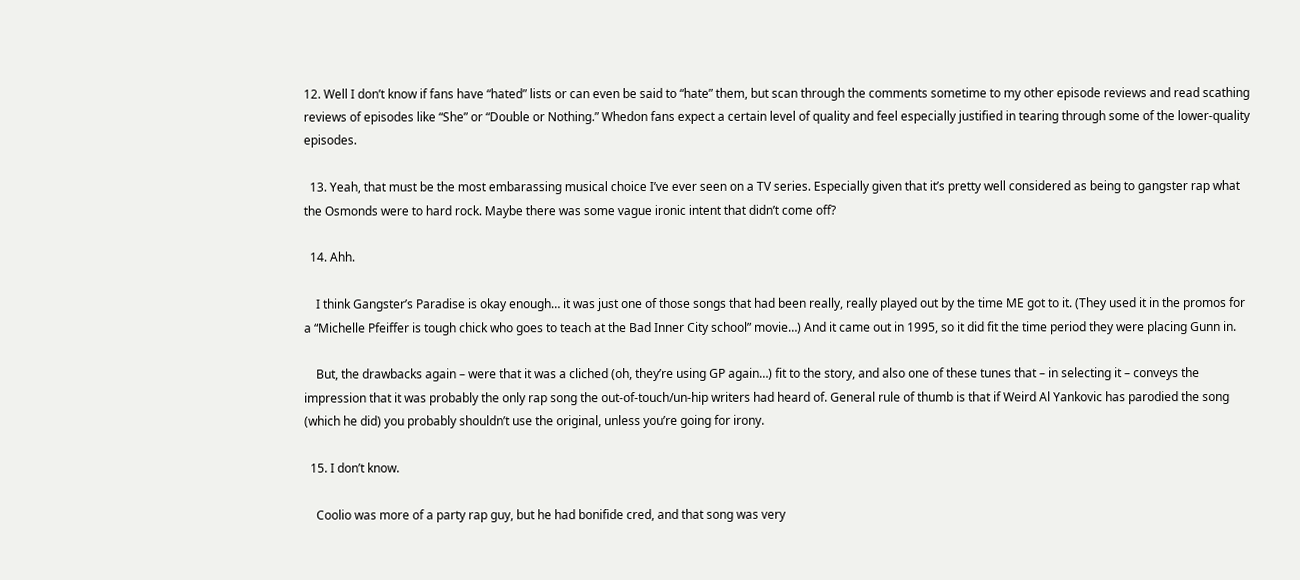12. Well I don’t know if fans have “hated” lists or can even be said to “hate” them, but scan through the comments sometime to my other episode reviews and read scathing reviews of episodes like “She” or “Double or Nothing.” Whedon fans expect a certain level of quality and feel especially justified in tearing through some of the lower-quality episodes.

  13. Yeah, that must be the most embarassing musical choice I’ve ever seen on a TV series. Especially given that it’s pretty well considered as being to gangster rap what the Osmonds were to hard rock. Maybe there was some vague ironic intent that didn’t come off?

  14. Ahh.

    I think Gangster’s Paradise is okay enough… it was just one of those songs that had been really, really played out by the time ME got to it. (They used it in the promos for a “Michelle Pfeiffer is tough chick who goes to teach at the Bad Inner City school” movie…) And it came out in 1995, so it did fit the time period they were placing Gunn in.

    But, the drawbacks again – were that it was a cliched (oh, they’re using GP again…) fit to the story, and also one of these tunes that – in selecting it – conveys the impression that it was probably the only rap song the out-of-touch/un-hip writers had heard of. General rule of thumb is that if Weird Al Yankovic has parodied the song (which he did) you probably shouldn’t use the original, unless you’re going for irony.

  15. I don’t know.

    Coolio was more of a party rap guy, but he had bonifide cred, and that song was very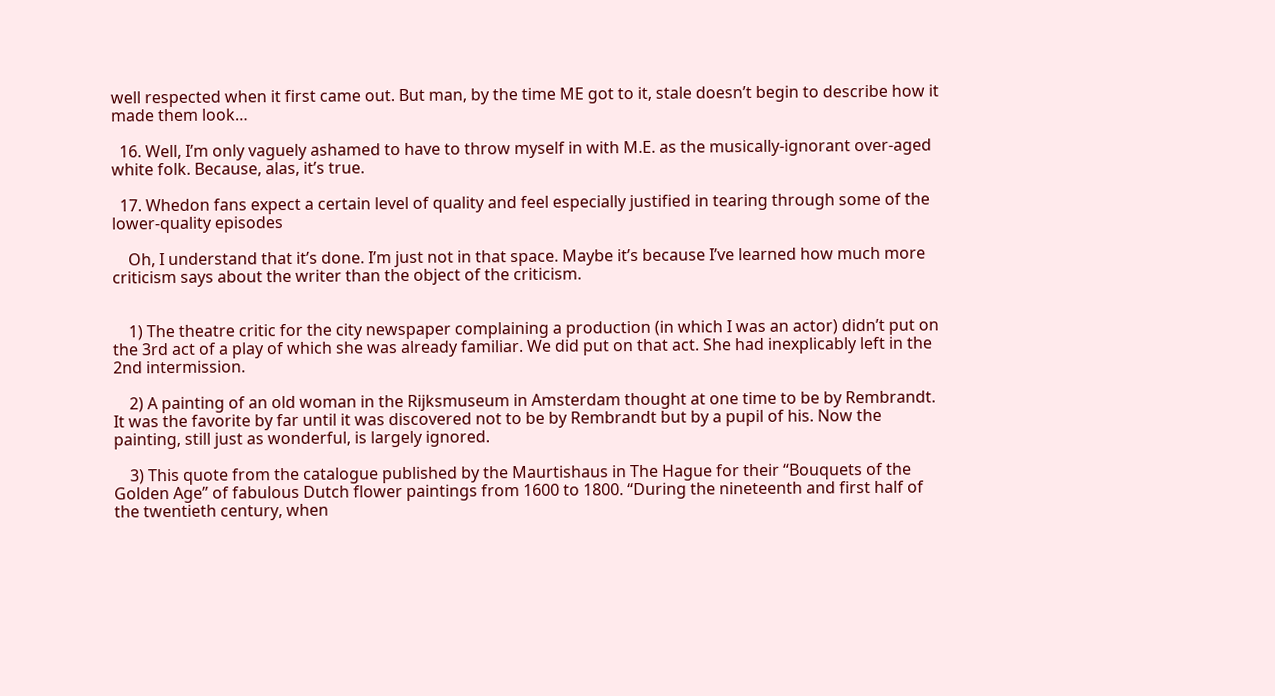well respected when it first came out. But man, by the time ME got to it, stale doesn’t begin to describe how it made them look…

  16. Well, I’m only vaguely ashamed to have to throw myself in with M.E. as the musically-ignorant over-aged white folk. Because, alas, it’s true.

  17. Whedon fans expect a certain level of quality and feel especially justified in tearing through some of the lower-quality episodes

    Oh, I understand that it’s done. I’m just not in that space. Maybe it’s because I’ve learned how much more criticism says about the writer than the object of the criticism.


    1) The theatre critic for the city newspaper complaining a production (in which I was an actor) didn’t put on the 3rd act of a play of which she was already familiar. We did put on that act. She had inexplicably left in the 2nd intermission.

    2) A painting of an old woman in the Rijksmuseum in Amsterdam thought at one time to be by Rembrandt. It was the favorite by far until it was discovered not to be by Rembrandt but by a pupil of his. Now the painting, still just as wonderful, is largely ignored.

    3) This quote from the catalogue published by the Maurtishaus in The Hague for their “Bouquets of the Golden Age” of fabulous Dutch flower paintings from 1600 to 1800. “During the nineteenth and first half of the twentieth century, when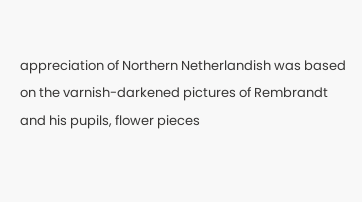appreciation of Northern Netherlandish was based on the varnish-darkened pictures of Rembrandt and his pupils, flower pieces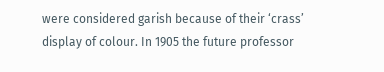were considered garish because of their ‘crass’ display of colour. In 1905 the future professor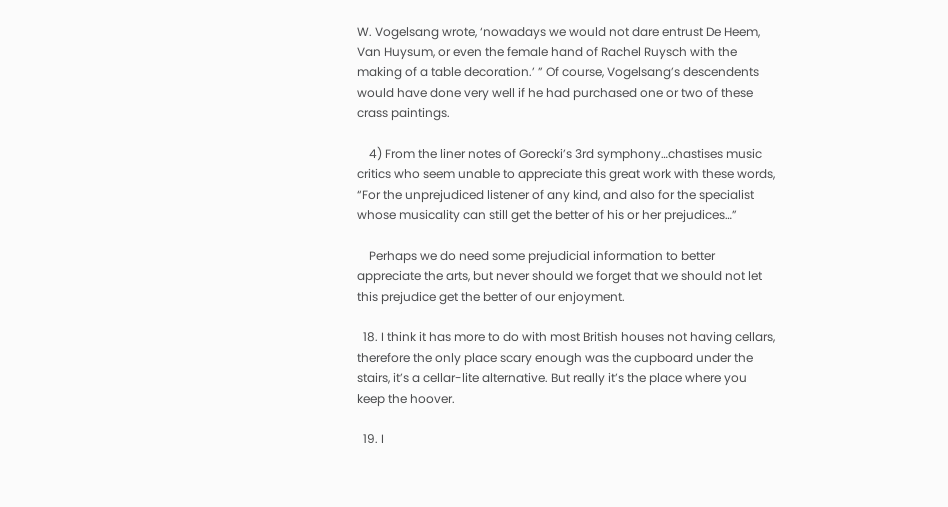W. Vogelsang wrote, ‘nowadays we would not dare entrust De Heem, Van Huysum, or even the female hand of Rachel Ruysch with the making of a table decoration.’ ” Of course, Vogelsang’s descendents would have done very well if he had purchased one or two of these crass paintings.

    4) From the liner notes of Gorecki’s 3rd symphony…chastises music critics who seem unable to appreciate this great work with these words, “For the unprejudiced listener of any kind, and also for the specialist whose musicality can still get the better of his or her prejudices…”

    Perhaps we do need some prejudicial information to better appreciate the arts, but never should we forget that we should not let this prejudice get the better of our enjoyment.

  18. I think it has more to do with most British houses not having cellars, therefore the only place scary enough was the cupboard under the stairs, it’s a cellar-lite alternative. But really it’s the place where you keep the hoover.

  19. I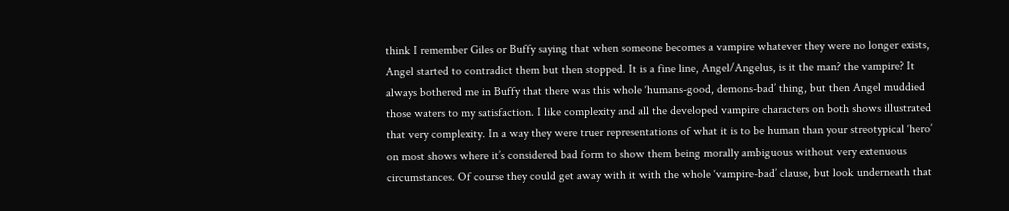think I remember Giles or Buffy saying that when someone becomes a vampire whatever they were no longer exists, Angel started to contradict them but then stopped. It is a fine line, Angel/Angelus, is it the man? the vampire? It always bothered me in Buffy that there was this whole ‘humans-good, demons-bad’ thing, but then Angel muddied those waters to my satisfaction. I like complexity and all the developed vampire characters on both shows illustrated that very complexity. In a way they were truer representations of what it is to be human than your streotypical ‘hero’ on most shows where it’s considered bad form to show them being morally ambiguous without very extenuous circumstances. Of course they could get away with it with the whole ‘vampire-bad’ clause, but look underneath that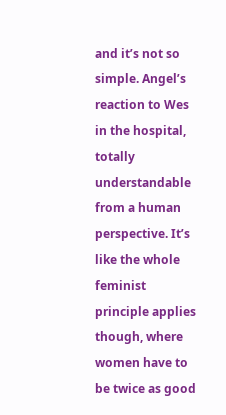and it’s not so simple. Angel’s reaction to Wes in the hospital, totally understandable from a human perspective. It’s like the whole feminist principle applies though, where women have to be twice as good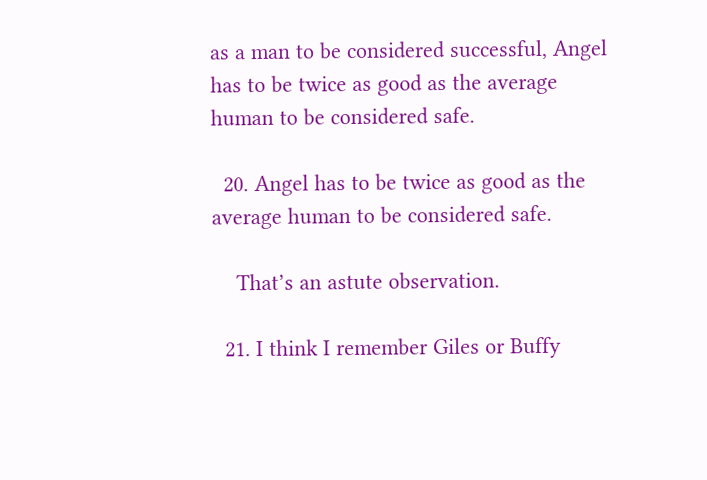as a man to be considered successful, Angel has to be twice as good as the average human to be considered safe.

  20. Angel has to be twice as good as the average human to be considered safe.

    That’s an astute observation.

  21. I think I remember Giles or Buffy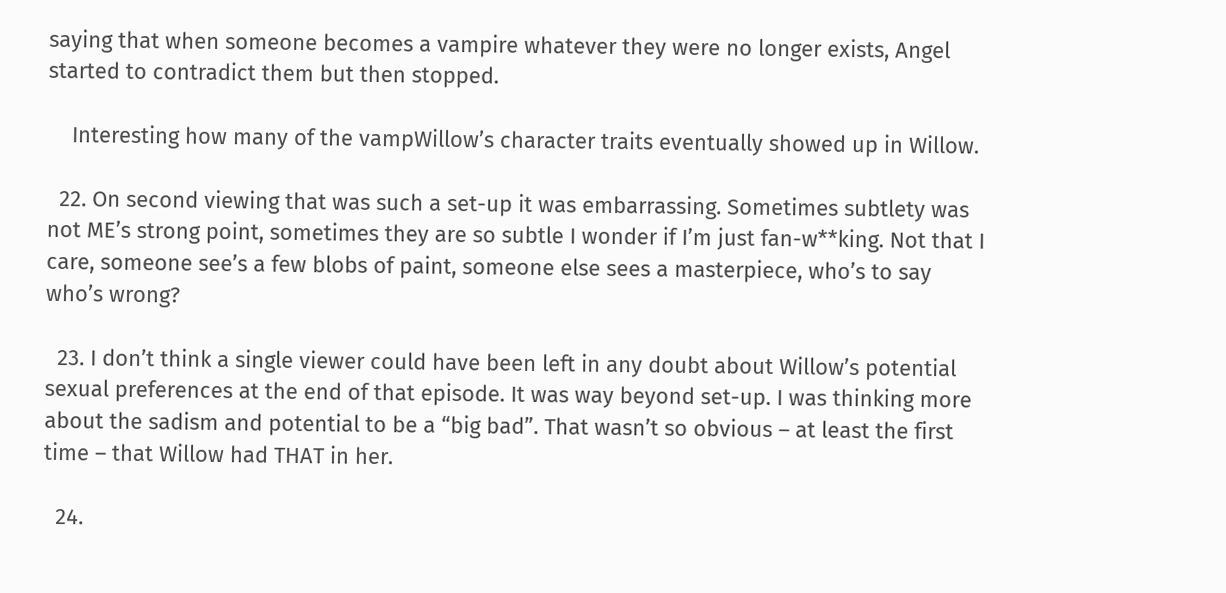saying that when someone becomes a vampire whatever they were no longer exists, Angel started to contradict them but then stopped.

    Interesting how many of the vampWillow’s character traits eventually showed up in Willow.

  22. On second viewing that was such a set-up it was embarrassing. Sometimes subtlety was not ME’s strong point, sometimes they are so subtle I wonder if I’m just fan-w**king. Not that I care, someone see’s a few blobs of paint, someone else sees a masterpiece, who’s to say who’s wrong?

  23. I don’t think a single viewer could have been left in any doubt about Willow’s potential sexual preferences at the end of that episode. It was way beyond set-up. I was thinking more about the sadism and potential to be a “big bad”. That wasn’t so obvious – at least the first time – that Willow had THAT in her.

  24.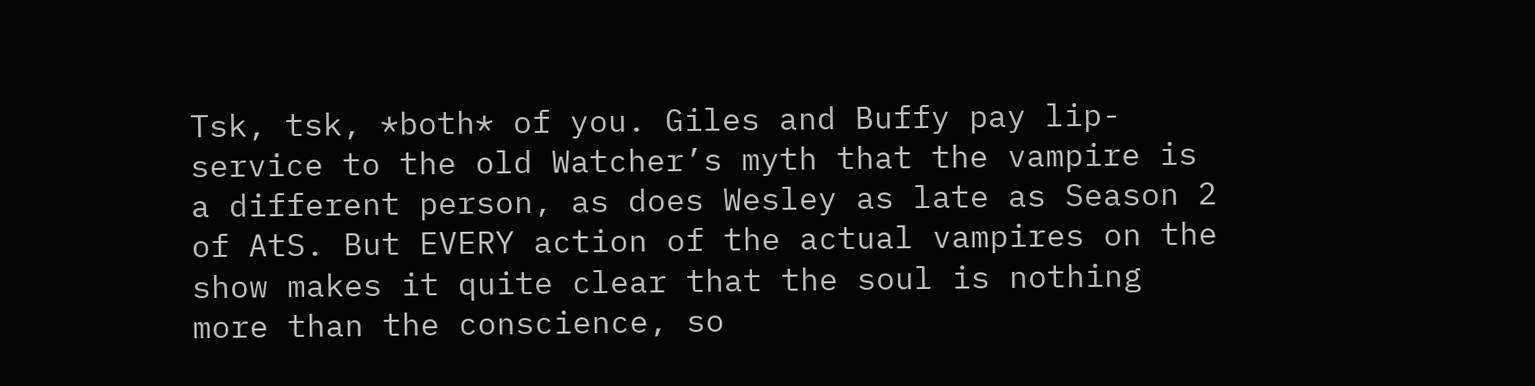Tsk, tsk, *both* of you. Giles and Buffy pay lip-service to the old Watcher’s myth that the vampire is a different person, as does Wesley as late as Season 2 of AtS. But EVERY action of the actual vampires on the show makes it quite clear that the soul is nothing more than the conscience, so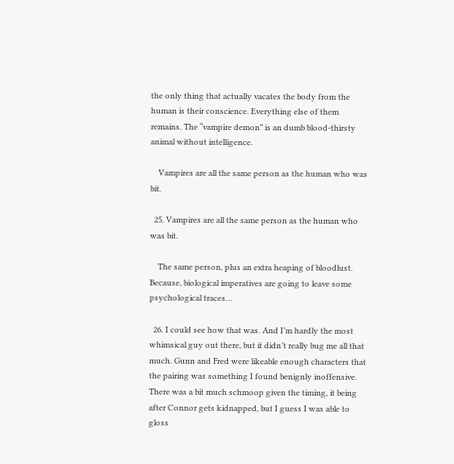the only thing that actually vacates the body from the human is their conscience. Everything else of them remains. The “vampire demon” is an dumb blood-thirsty animal without intelligence.

    Vampires are all the same person as the human who was bit.

  25. Vampires are all the same person as the human who was bit.

    The same person, plus an extra heaping of bloodlust. Because, biological imperatives are going to leave some psychological traces…

  26. I could see how that was. And I’m hardly the most whimsical guy out there, but it didn’t really bug me all that much. Gunn and Fred were likeable enough characters that the pairing was something I found benignly inoffensive. There was a bit much schmoop given the timing, it being after Connor gets kidnapped, but I guess I was able to gloss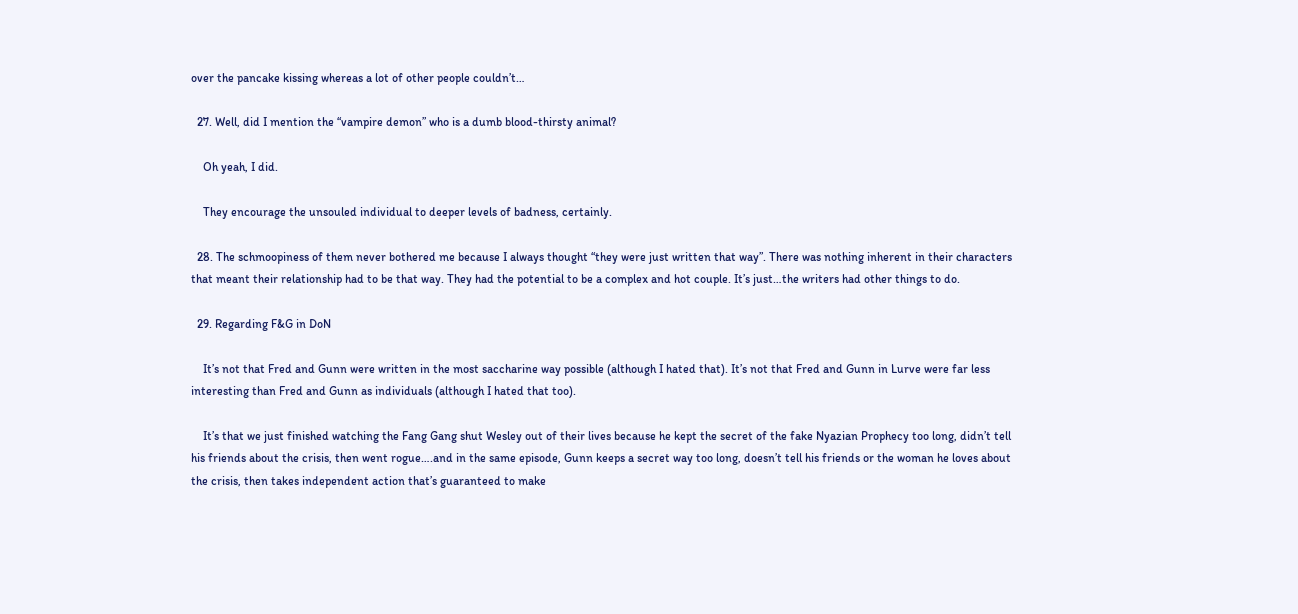over the pancake kissing whereas a lot of other people couldn’t…

  27. Well, did I mention the “vampire demon” who is a dumb blood-thirsty animal?

    Oh yeah, I did.

    They encourage the unsouled individual to deeper levels of badness, certainly.

  28. The schmoopiness of them never bothered me because I always thought “they were just written that way”. There was nothing inherent in their characters that meant their relationship had to be that way. They had the potential to be a complex and hot couple. It’s just…the writers had other things to do.

  29. Regarding F&G in DoN

    It’s not that Fred and Gunn were written in the most saccharine way possible (although I hated that). It’s not that Fred and Gunn in Lurve were far less interesting than Fred and Gunn as individuals (although I hated that too).

    It’s that we just finished watching the Fang Gang shut Wesley out of their lives because he kept the secret of the fake Nyazian Prophecy too long, didn’t tell his friends about the crisis, then went rogue….and in the same episode, Gunn keeps a secret way too long, doesn’t tell his friends or the woman he loves about the crisis, then takes independent action that’s guaranteed to make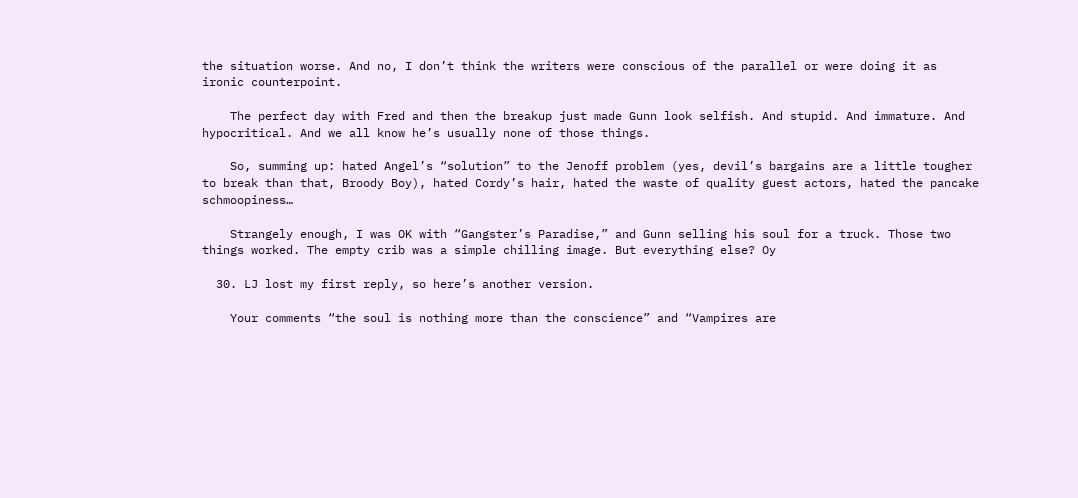the situation worse. And no, I don’t think the writers were conscious of the parallel or were doing it as ironic counterpoint.

    The perfect day with Fred and then the breakup just made Gunn look selfish. And stupid. And immature. And hypocritical. And we all know he’s usually none of those things.

    So, summing up: hated Angel’s “solution” to the Jenoff problem (yes, devil’s bargains are a little tougher to break than that, Broody Boy), hated Cordy’s hair, hated the waste of quality guest actors, hated the pancake schmoopiness…

    Strangely enough, I was OK with “Gangster’s Paradise,” and Gunn selling his soul for a truck. Those two things worked. The empty crib was a simple chilling image. But everything else? Oy

  30. LJ lost my first reply, so here’s another version.

    Your comments “the soul is nothing more than the conscience” and “Vampires are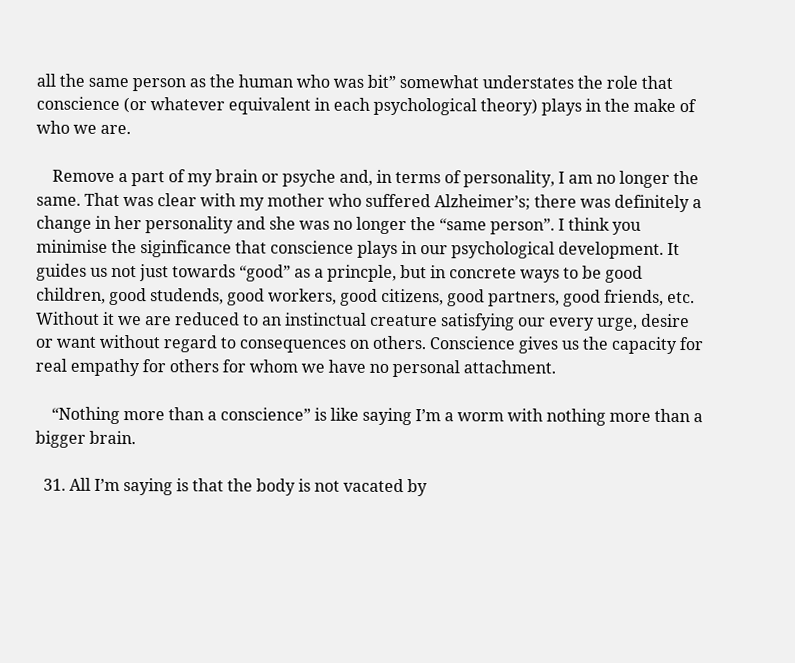all the same person as the human who was bit” somewhat understates the role that conscience (or whatever equivalent in each psychological theory) plays in the make of who we are.

    Remove a part of my brain or psyche and, in terms of personality, I am no longer the same. That was clear with my mother who suffered Alzheimer’s; there was definitely a change in her personality and she was no longer the “same person”. I think you minimise the siginficance that conscience plays in our psychological development. It guides us not just towards “good” as a princple, but in concrete ways to be good children, good studends, good workers, good citizens, good partners, good friends, etc. Without it we are reduced to an instinctual creature satisfying our every urge, desire or want without regard to consequences on others. Conscience gives us the capacity for real empathy for others for whom we have no personal attachment.

    “Nothing more than a conscience” is like saying I’m a worm with nothing more than a bigger brain.

  31. All I’m saying is that the body is not vacated by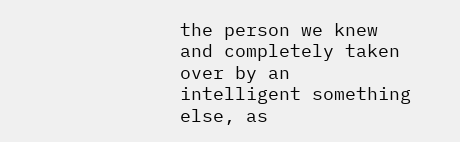the person we knew and completely taken over by an intelligent something else, as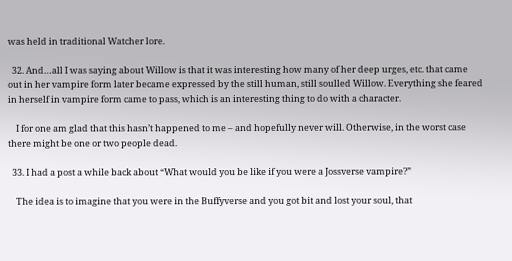was held in traditional Watcher lore.

  32. And…all I was saying about Willow is that it was interesting how many of her deep urges, etc. that came out in her vampire form later became expressed by the still human, still soulled Willow. Everything she feared in herself in vampire form came to pass, which is an interesting thing to do with a character.

    I for one am glad that this hasn’t happened to me – and hopefully never will. Otherwise, in the worst case there might be one or two people dead.

  33. I had a post a while back about “What would you be like if you were a Jossverse vampire?”

    The idea is to imagine that you were in the Buffyverse and you got bit and lost your soul, that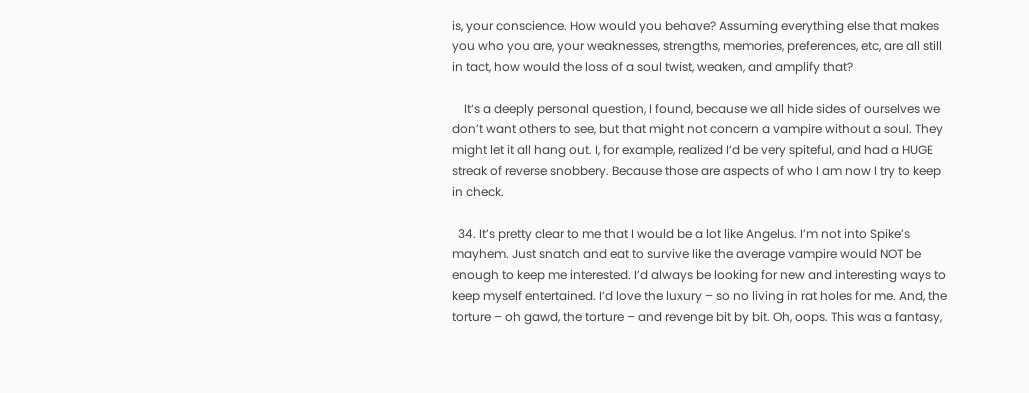is, your conscience. How would you behave? Assuming everything else that makes you who you are, your weaknesses, strengths, memories, preferences, etc, are all still in tact, how would the loss of a soul twist, weaken, and amplify that?

    It’s a deeply personal question, I found, because we all hide sides of ourselves we don’t want others to see, but that might not concern a vampire without a soul. They might let it all hang out. I, for example, realized I’d be very spiteful, and had a HUGE streak of reverse snobbery. Because those are aspects of who I am now I try to keep in check.

  34. It’s pretty clear to me that I would be a lot like Angelus. I’m not into Spike’s mayhem. Just snatch and eat to survive like the average vampire would NOT be enough to keep me interested. I’d always be looking for new and interesting ways to keep myself entertained. I’d love the luxury – so no living in rat holes for me. And, the torture – oh gawd, the torture – and revenge bit by bit. Oh, oops. This was a fantasy,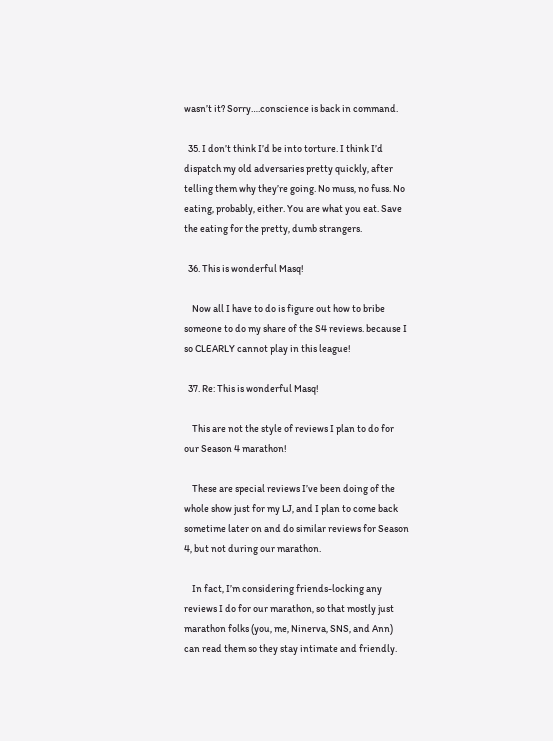wasn’t it? Sorry….conscience is back in command.

  35. I don’t think I’d be into torture. I think I’d dispatch my old adversaries pretty quickly, after telling them why they’re going. No muss, no fuss. No eating, probably, either. You are what you eat. Save the eating for the pretty, dumb strangers.

  36. This is wonderful Masq!

    Now all I have to do is figure out how to bribe someone to do my share of the S4 reviews. because I so CLEARLY cannot play in this league!

  37. Re: This is wonderful Masq!

    This are not the style of reviews I plan to do for our Season 4 marathon!

    These are special reviews I’ve been doing of the whole show just for my LJ, and I plan to come back sometime later on and do similar reviews for Season 4, but not during our marathon.

    In fact, I’m considering friends-locking any reviews I do for our marathon, so that mostly just marathon folks (you, me, Ninerva, SNS, and Ann) can read them so they stay intimate and friendly.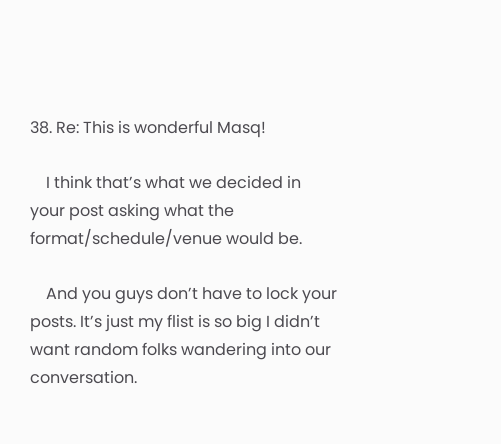38. Re: This is wonderful Masq!

    I think that’s what we decided in your post asking what the format/schedule/venue would be.

    And you guys don’t have to lock your posts. It’s just my flist is so big I didn’t want random folks wandering into our conversation.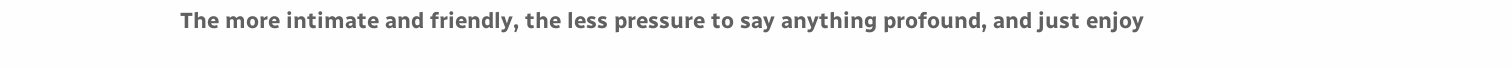The more intimate and friendly, the less pressure to say anything profound, and just enjoy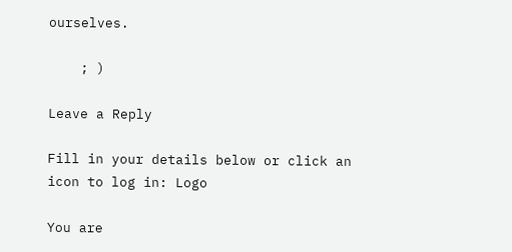ourselves.

    ; )

Leave a Reply

Fill in your details below or click an icon to log in: Logo

You are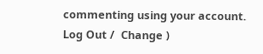commenting using your account. Log Out /  Change )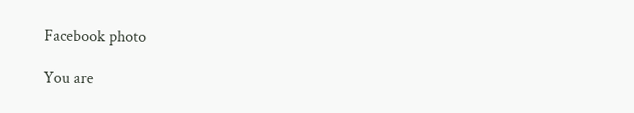Facebook photo

You are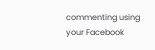commenting using your Facebook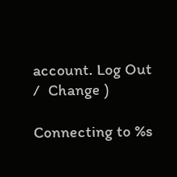account. Log Out /  Change )

Connecting to %s